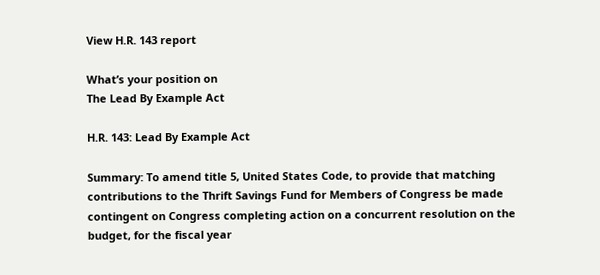View H.R. 143 report

What’s your position on
The Lead By Example Act

H.R. 143: Lead By Example Act

Summary: To amend title 5, United States Code, to provide that matching contributions to the Thrift Savings Fund for Members of Congress be made contingent on Congress completing action on a concurrent resolution on the budget, for the fiscal year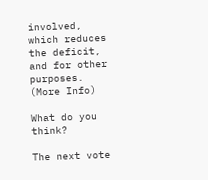involved, which reduces the deficit, and for other purposes. (More Info)

What do you think?

The next vote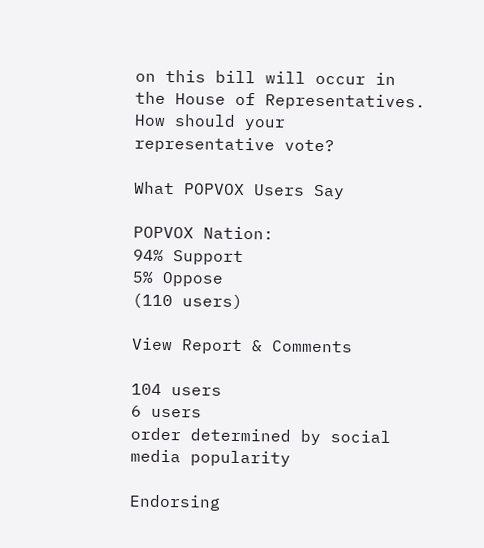on this bill will occur in the House of Representatives. How should your representative vote?

What POPVOX Users Say

POPVOX Nation:
94% Support
5% Oppose
(110 users)

View Report & Comments

104 users
6 users
order determined by social media popularity

Endorsing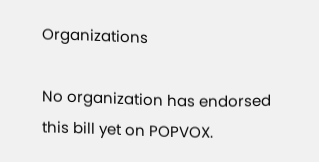Organizations

No organization has endorsed this bill yet on POPVOX.